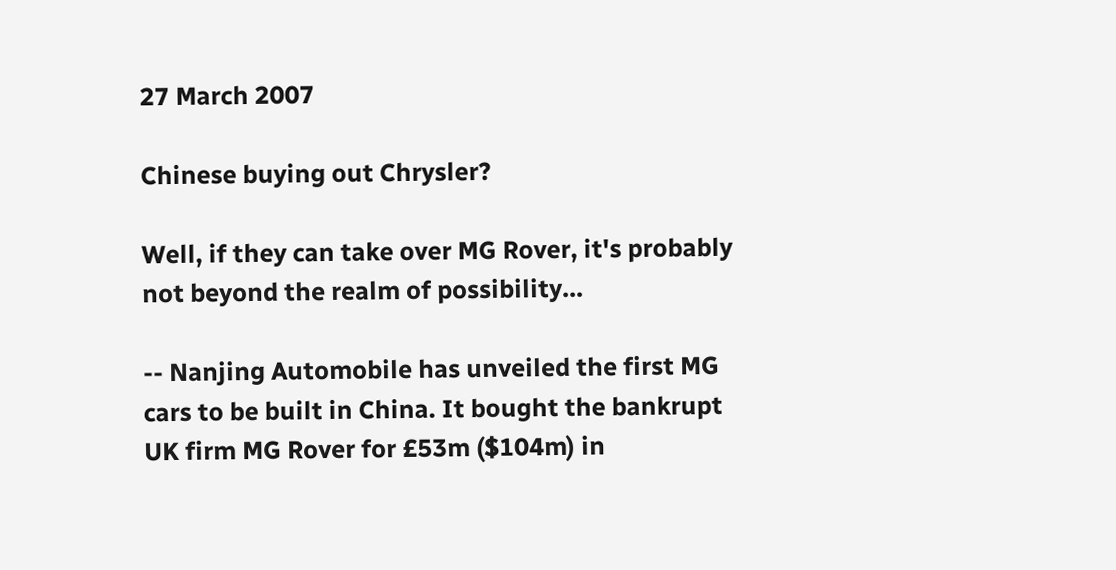27 March 2007

Chinese buying out Chrysler?

Well, if they can take over MG Rover, it's probably not beyond the realm of possibility...

-- Nanjing Automobile has unveiled the first MG cars to be built in China. It bought the bankrupt UK firm MG Rover for £53m ($104m) in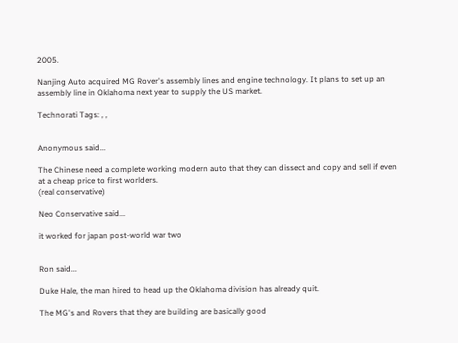2005.

Nanjing Auto acquired MG Rover's assembly lines and engine technology. It plans to set up an assembly line in Oklahoma next year to supply the US market.

Technorati Tags: , ,


Anonymous said...

The Chinese need a complete working modern auto that they can dissect and copy and sell if even at a cheap price to first worlders.
(real conservative)

Neo Conservative said...

it worked for japan post-world war two


Ron said...

Duke Hale, the man hired to head up the Oklahoma division has already quit.

The MG's and Rovers that they are building are basically good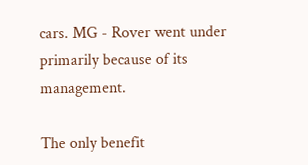cars. MG - Rover went under primarily because of its management.

The only benefit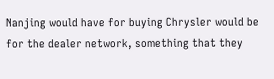Nanjing would have for buying Chrysler would be for the dealer network, something that they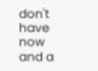don't have now and a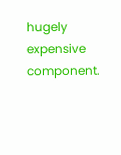hugely expensive component.